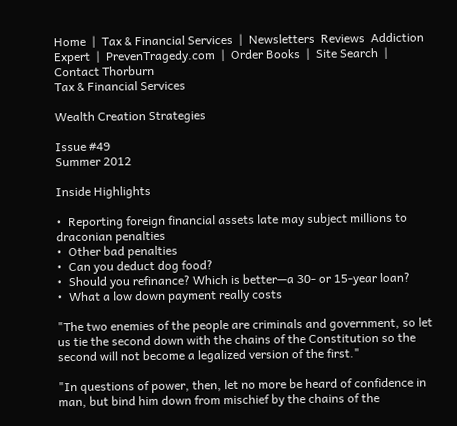Home  |  Tax & Financial Services  |  Newsletters  Reviews  Addiction Expert  |  PrevenTragedy.com  |  Order Books  |  Site Search  |  Contact Thorburn
Tax & Financial Services

Wealth Creation Strategies

Issue #49
Summer 2012

Inside Highlights

•  Reporting foreign financial assets late may subject millions to draconian penalties
•  Other bad penalties
•  Can you deduct dog food?
•  Should you refinance? Which is better—a 30- or 15-year loan?
•  What a low down payment really costs

"The two enemies of the people are criminals and government, so let us tie the second down with the chains of the Constitution so the second will not become a legalized version of the first."

"In questions of power, then, let no more be heard of confidence in man, but bind him down from mischief by the chains of the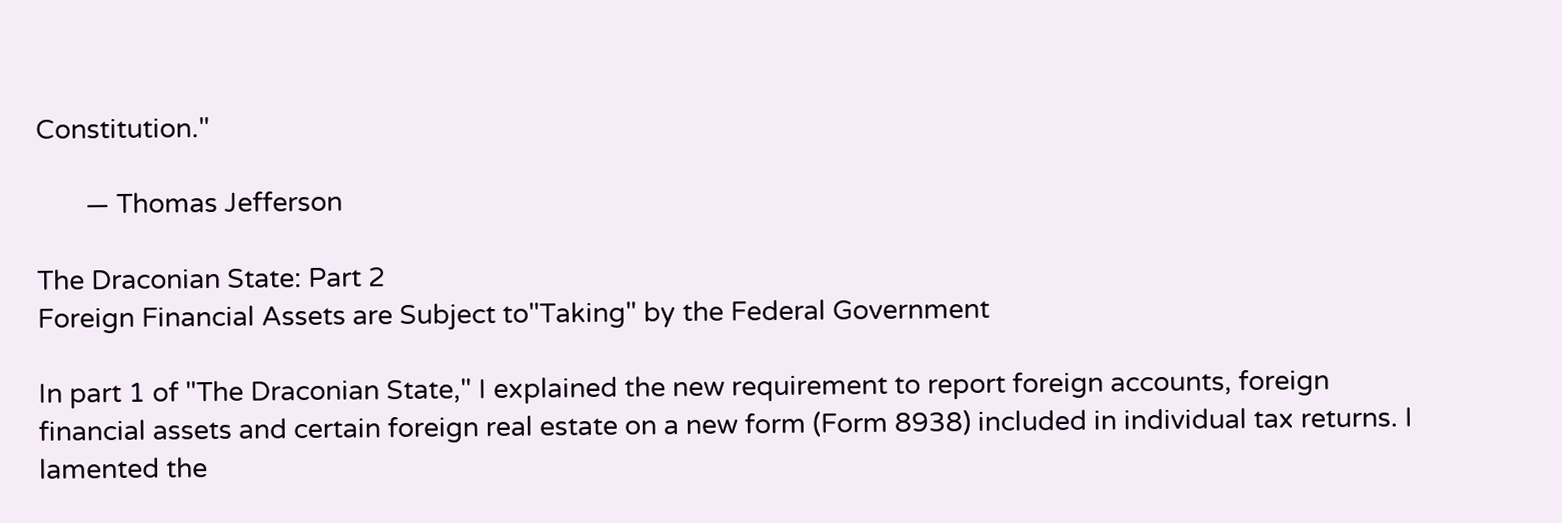Constitution."

       — Thomas Jefferson

The Draconian State: Part 2
Foreign Financial Assets are Subject to"Taking" by the Federal Government

In part 1 of "The Draconian State," I explained the new requirement to report foreign accounts, foreign financial assets and certain foreign real estate on a new form (Form 8938) included in individual tax returns. I lamented the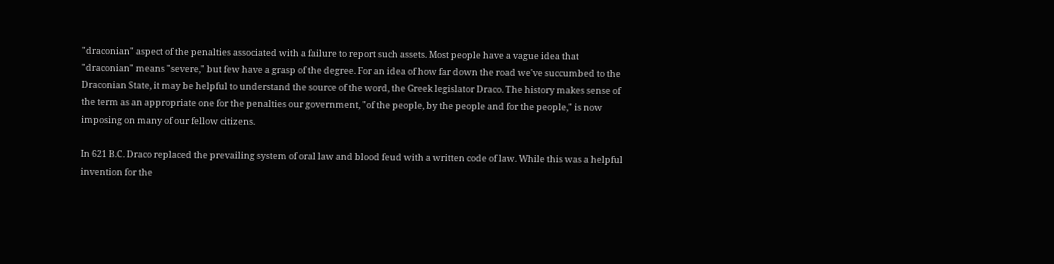"draconian" aspect of the penalties associated with a failure to report such assets. Most people have a vague idea that "draconian" means "severe," but few have a grasp of the degree. For an idea of how far down the road we've succumbed to the Draconian State, it may be helpful to understand the source of the word, the Greek legislator Draco. The history makes sense of the term as an appropriate one for the penalties our government, "of the people, by the people and for the people," is now imposing on many of our fellow citizens.

In 621 B.C. Draco replaced the prevailing system of oral law and blood feud with a written code of law. While this was a helpful invention for the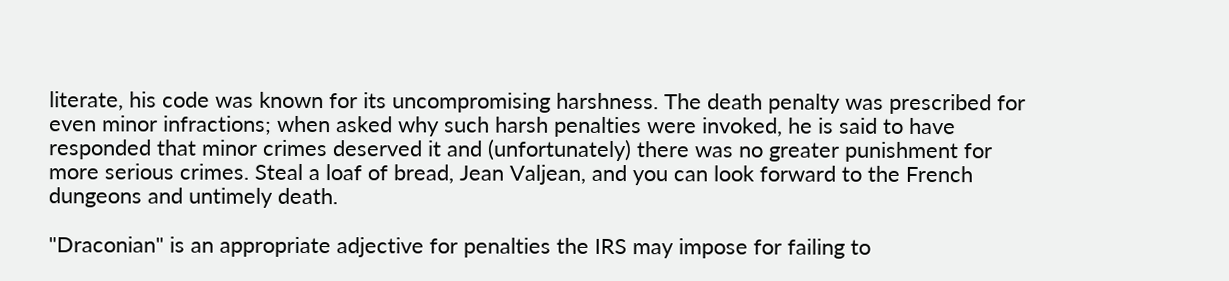literate, his code was known for its uncompromising harshness. The death penalty was prescribed for even minor infractions; when asked why such harsh penalties were invoked, he is said to have responded that minor crimes deserved it and (unfortunately) there was no greater punishment for more serious crimes. Steal a loaf of bread, Jean Valjean, and you can look forward to the French dungeons and untimely death.

"Draconian" is an appropriate adjective for penalties the IRS may impose for failing to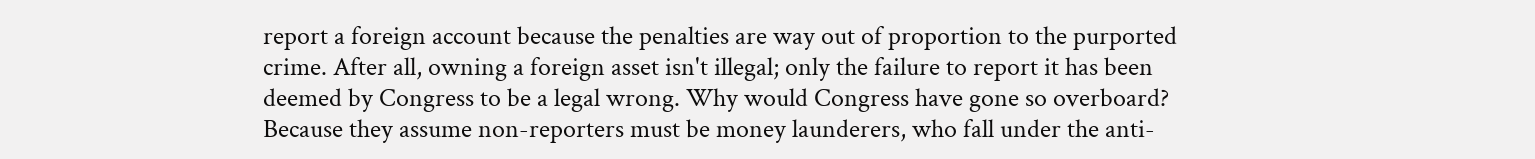report a foreign account because the penalties are way out of proportion to the purported crime. After all, owning a foreign asset isn't illegal; only the failure to report it has been deemed by Congress to be a legal wrong. Why would Congress have gone so overboard? Because they assume non-reporters must be money launderers, who fall under the anti-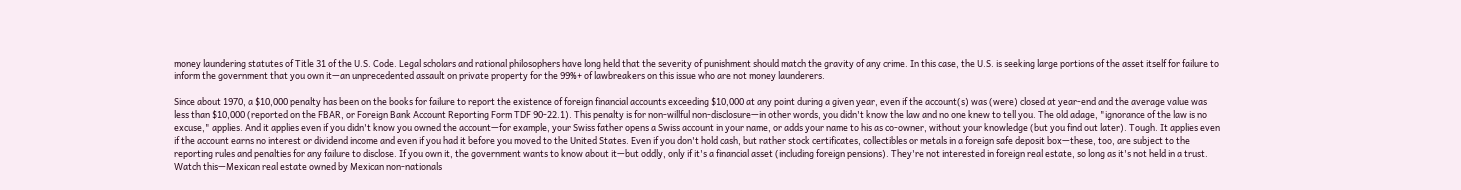money laundering statutes of Title 31 of the U.S. Code. Legal scholars and rational philosophers have long held that the severity of punishment should match the gravity of any crime. In this case, the U.S. is seeking large portions of the asset itself for failure to inform the government that you own it—an unprecedented assault on private property for the 99%+ of lawbreakers on this issue who are not money launderers.

Since about 1970, a $10,000 penalty has been on the books for failure to report the existence of foreign financial accounts exceeding $10,000 at any point during a given year, even if the account(s) was (were) closed at year-end and the average value was less than $10,000 (reported on the FBAR, or Foreign Bank Account Reporting Form TDF 90-22.1). This penalty is for non-willful non-disclosure—in other words, you didn't know the law and no one knew to tell you. The old adage, "ignorance of the law is no excuse," applies. And it applies even if you didn't know you owned the account—for example, your Swiss father opens a Swiss account in your name, or adds your name to his as co-owner, without your knowledge (but you find out later). Tough. It applies even if the account earns no interest or dividend income and even if you had it before you moved to the United States. Even if you don't hold cash, but rather stock certificates, collectibles or metals in a foreign safe deposit box—these, too, are subject to the reporting rules and penalties for any failure to disclose. If you own it, the government wants to know about it—but oddly, only if it's a financial asset (including foreign pensions). They're not interested in foreign real estate, so long as it's not held in a trust. Watch this—Mexican real estate owned by Mexican non-nationals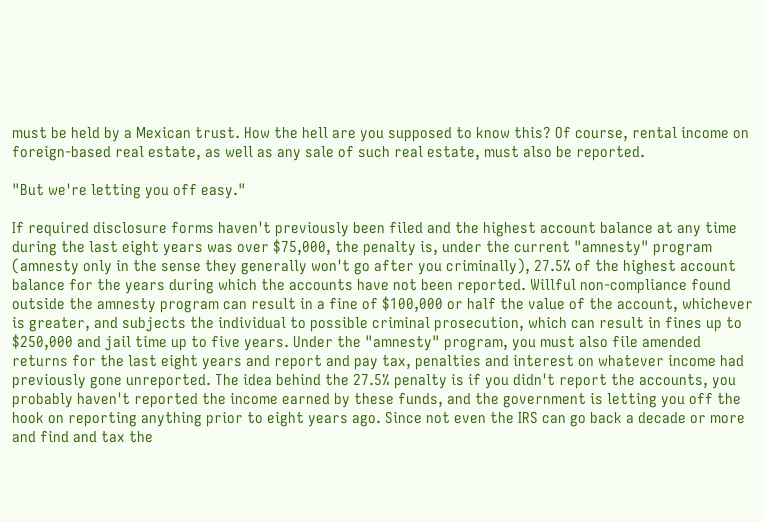must be held by a Mexican trust. How the hell are you supposed to know this? Of course, rental income on foreign-based real estate, as well as any sale of such real estate, must also be reported.

"But we're letting you off easy."

If required disclosure forms haven't previously been filed and the highest account balance at any time during the last eight years was over $75,000, the penalty is, under the current "amnesty" program (amnesty only in the sense they generally won't go after you criminally), 27.5% of the highest account balance for the years during which the accounts have not been reported. Willful non-compliance found outside the amnesty program can result in a fine of $100,000 or half the value of the account, whichever is greater, and subjects the individual to possible criminal prosecution, which can result in fines up to $250,000 and jail time up to five years. Under the "amnesty" program, you must also file amended returns for the last eight years and report and pay tax, penalties and interest on whatever income had previously gone unreported. The idea behind the 27.5% penalty is if you didn't report the accounts, you probably haven't reported the income earned by these funds, and the government is letting you off the hook on reporting anything prior to eight years ago. Since not even the IRS can go back a decade or more and find and tax the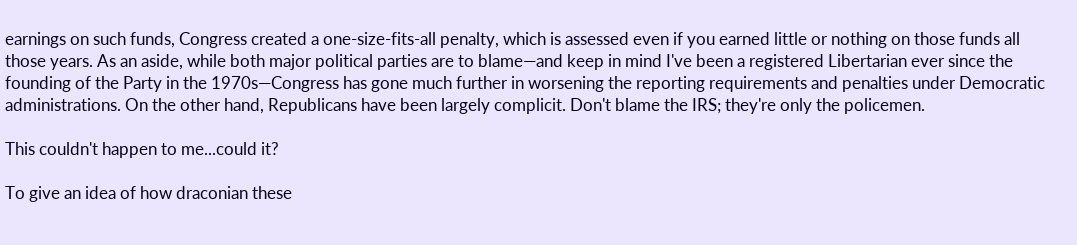earnings on such funds, Congress created a one-size-fits-all penalty, which is assessed even if you earned little or nothing on those funds all those years. As an aside, while both major political parties are to blame—and keep in mind I've been a registered Libertarian ever since the founding of the Party in the 1970s—Congress has gone much further in worsening the reporting requirements and penalties under Democratic administrations. On the other hand, Republicans have been largely complicit. Don't blame the IRS; they're only the policemen.

This couldn't happen to me...could it?

To give an idea of how draconian these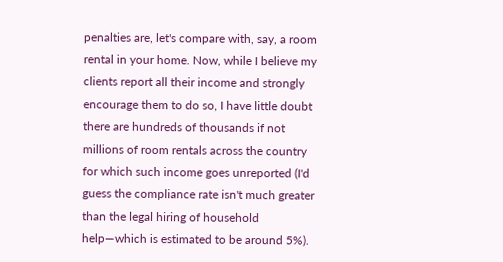penalties are, let's compare with, say, a room rental in your home. Now, while I believe my clients report all their income and strongly encourage them to do so, I have little doubt there are hundreds of thousands if not millions of room rentals across the country for which such income goes unreported (I'd guess the compliance rate isn't much greater than the legal hiring of household help—which is estimated to be around 5%).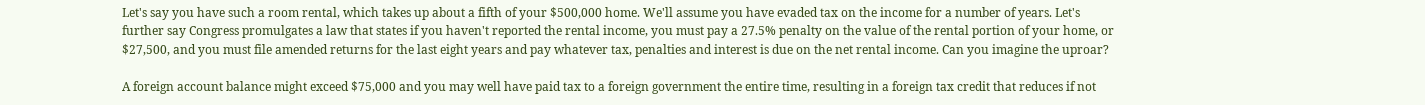Let's say you have such a room rental, which takes up about a fifth of your $500,000 home. We'll assume you have evaded tax on the income for a number of years. Let's further say Congress promulgates a law that states if you haven't reported the rental income, you must pay a 27.5% penalty on the value of the rental portion of your home, or $27,500, and you must file amended returns for the last eight years and pay whatever tax, penalties and interest is due on the net rental income. Can you imagine the uproar?

A foreign account balance might exceed $75,000 and you may well have paid tax to a foreign government the entire time, resulting in a foreign tax credit that reduces if not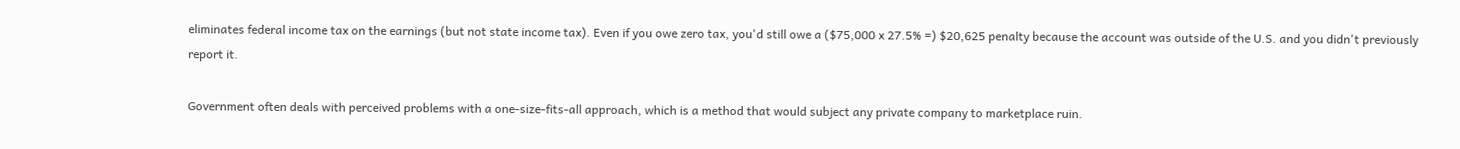eliminates federal income tax on the earnings (but not state income tax). Even if you owe zero tax, you'd still owe a ($75,000 x 27.5% =) $20,625 penalty because the account was outside of the U.S. and you didn't previously report it.

Government often deals with perceived problems with a one-size-fits-all approach, which is a method that would subject any private company to marketplace ruin.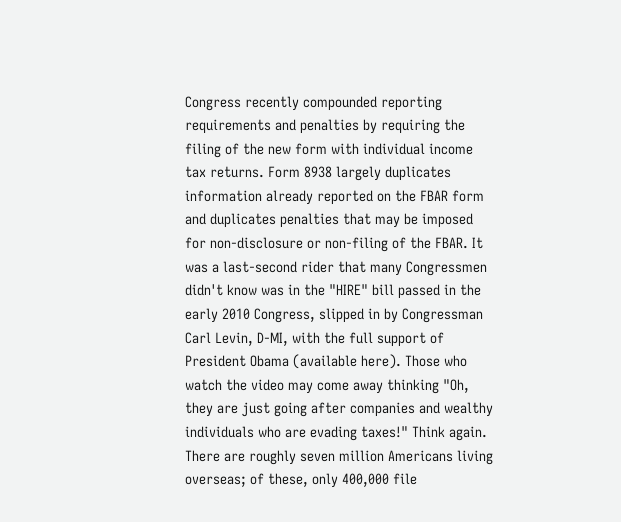Congress recently compounded reporting requirements and penalties by requiring the filing of the new form with individual income tax returns. Form 8938 largely duplicates information already reported on the FBAR form and duplicates penalties that may be imposed for non-disclosure or non-filing of the FBAR. It was a last-second rider that many Congressmen didn't know was in the "HIRE" bill passed in the early 2010 Congress, slipped in by Congressman Carl Levin, D-MI, with the full support of President Obama (available here). Those who watch the video may come away thinking "Oh, they are just going after companies and wealthy individuals who are evading taxes!" Think again. There are roughly seven million Americans living overseas; of these, only 400,000 file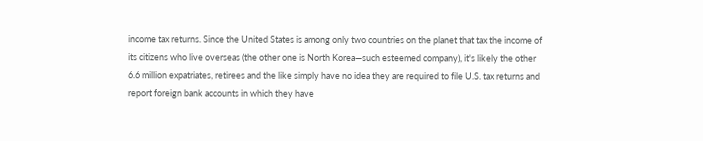income tax returns. Since the United States is among only two countries on the planet that tax the income of its citizens who live overseas (the other one is North Korea—such esteemed company), it's likely the other 6.6 million expatriates, retirees and the like simply have no idea they are required to file U.S. tax returns and report foreign bank accounts in which they have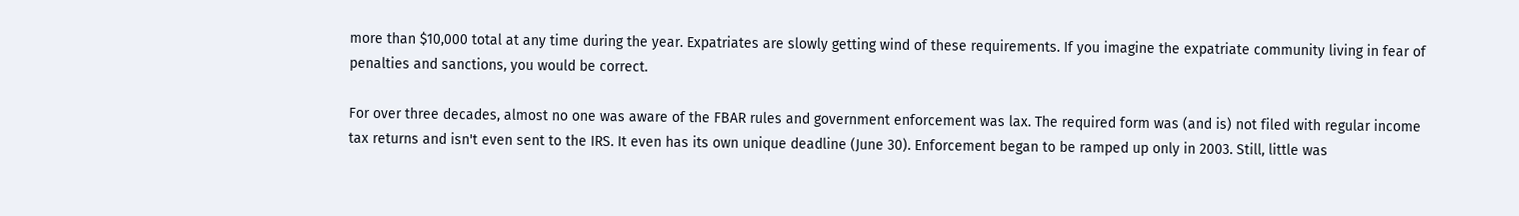more than $10,000 total at any time during the year. Expatriates are slowly getting wind of these requirements. If you imagine the expatriate community living in fear of penalties and sanctions, you would be correct.

For over three decades, almost no one was aware of the FBAR rules and government enforcement was lax. The required form was (and is) not filed with regular income tax returns and isn't even sent to the IRS. It even has its own unique deadline (June 30). Enforcement began to be ramped up only in 2003. Still, little was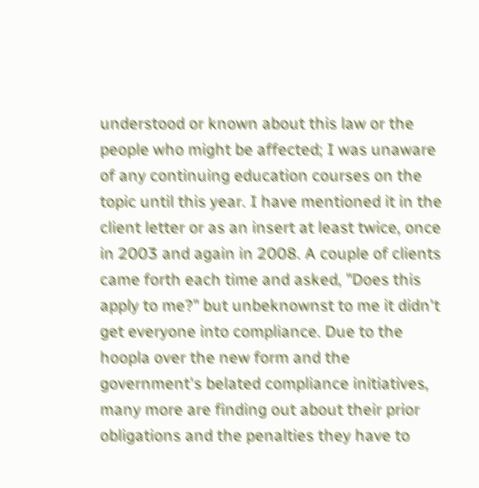understood or known about this law or the people who might be affected; I was unaware of any continuing education courses on the topic until this year. I have mentioned it in the client letter or as an insert at least twice, once in 2003 and again in 2008. A couple of clients came forth each time and asked, "Does this apply to me?" but unbeknownst to me it didn't get everyone into compliance. Due to the hoopla over the new form and the government's belated compliance initiatives, many more are finding out about their prior obligations and the penalties they have to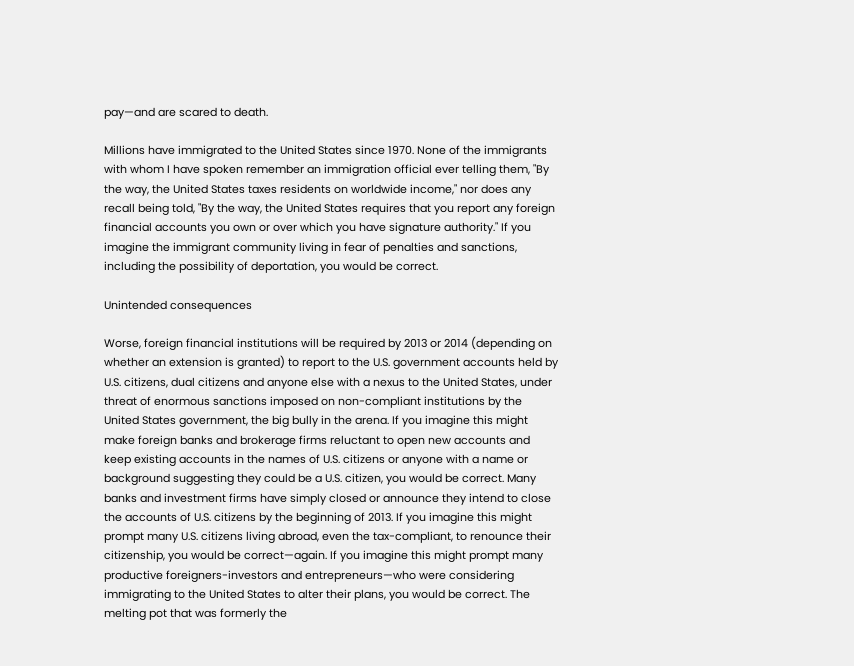pay—and are scared to death.

Millions have immigrated to the United States since 1970. None of the immigrants with whom I have spoken remember an immigration official ever telling them, "By the way, the United States taxes residents on worldwide income," nor does any recall being told, "By the way, the United States requires that you report any foreign financial accounts you own or over which you have signature authority." If you imagine the immigrant community living in fear of penalties and sanctions, including the possibility of deportation, you would be correct.

Unintended consequences

Worse, foreign financial institutions will be required by 2013 or 2014 (depending on whether an extension is granted) to report to the U.S. government accounts held by U.S. citizens, dual citizens and anyone else with a nexus to the United States, under threat of enormous sanctions imposed on non-compliant institutions by the United States government, the big bully in the arena. If you imagine this might make foreign banks and brokerage firms reluctant to open new accounts and keep existing accounts in the names of U.S. citizens or anyone with a name or background suggesting they could be a U.S. citizen, you would be correct. Many banks and investment firms have simply closed or announce they intend to close the accounts of U.S. citizens by the beginning of 2013. If you imagine this might prompt many U.S. citizens living abroad, even the tax-compliant, to renounce their citizenship, you would be correct—again. If you imagine this might prompt many productive foreigners-investors and entrepreneurs—who were considering immigrating to the United States to alter their plans, you would be correct. The melting pot that was formerly the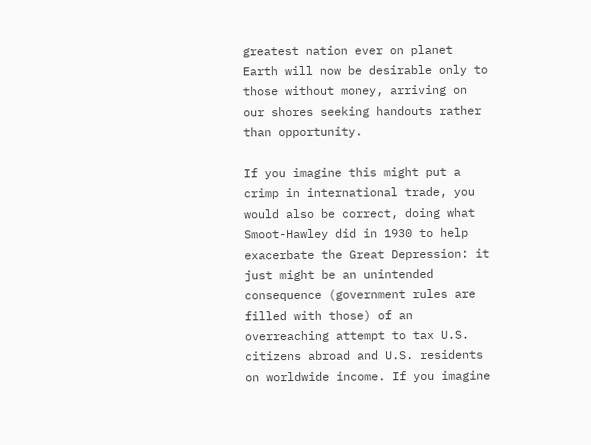greatest nation ever on planet Earth will now be desirable only to those without money, arriving on our shores seeking handouts rather than opportunity.

If you imagine this might put a crimp in international trade, you would also be correct, doing what Smoot-Hawley did in 1930 to help exacerbate the Great Depression: it just might be an unintended consequence (government rules are filled with those) of an overreaching attempt to tax U.S. citizens abroad and U.S. residents on worldwide income. If you imagine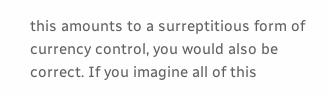this amounts to a surreptitious form of currency control, you would also be correct. If you imagine all of this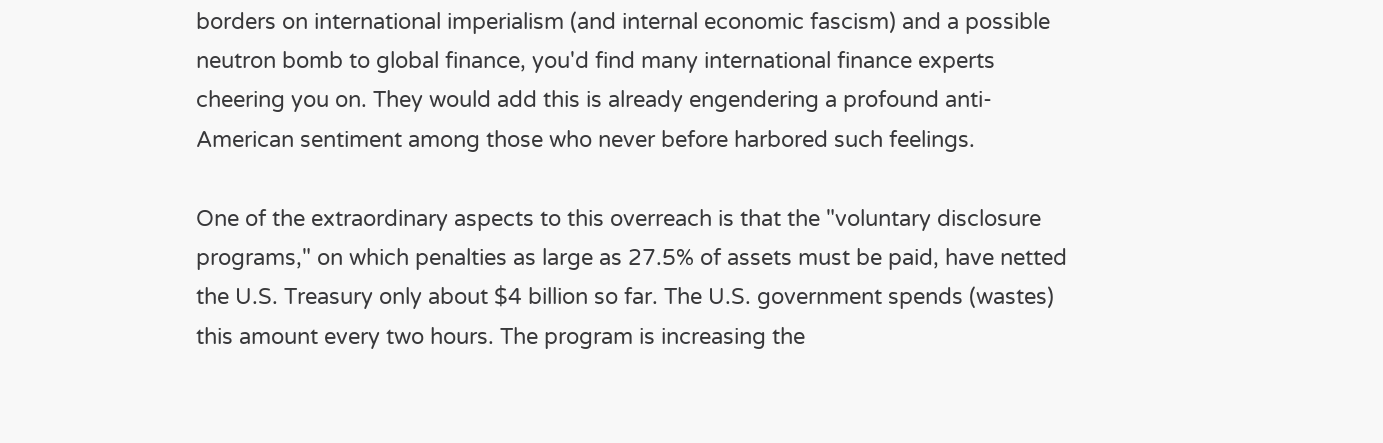borders on international imperialism (and internal economic fascism) and a possible neutron bomb to global finance, you'd find many international finance experts cheering you on. They would add this is already engendering a profound anti-American sentiment among those who never before harbored such feelings.

One of the extraordinary aspects to this overreach is that the "voluntary disclosure programs," on which penalties as large as 27.5% of assets must be paid, have netted the U.S. Treasury only about $4 billion so far. The U.S. government spends (wastes) this amount every two hours. The program is increasing the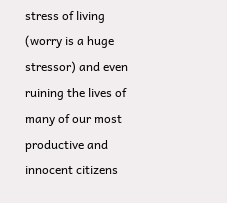stress of living (worry is a huge stressor) and even ruining the lives of many of our most productive and innocent citizens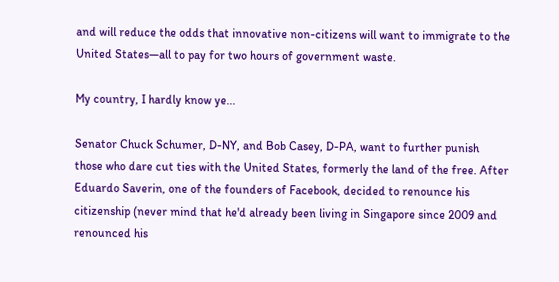and will reduce the odds that innovative non-citizens will want to immigrate to the United States—all to pay for two hours of government waste.

My country, I hardly know ye...

Senator Chuck Schumer, D-NY, and Bob Casey, D-PA, want to further punish those who dare cut ties with the United States, formerly the land of the free. After Eduardo Saverin, one of the founders of Facebook, decided to renounce his citizenship (never mind that he'd already been living in Singapore since 2009 and renounced his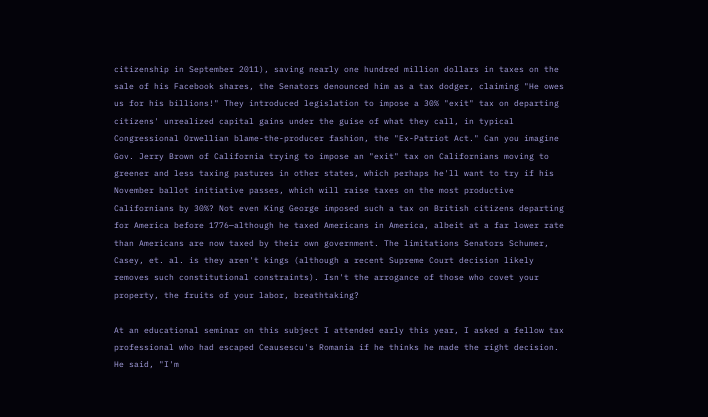citizenship in September 2011), saving nearly one hundred million dollars in taxes on the sale of his Facebook shares, the Senators denounced him as a tax dodger, claiming "He owes us for his billions!" They introduced legislation to impose a 30% "exit" tax on departing citizens' unrealized capital gains under the guise of what they call, in typical Congressional Orwellian blame-the-producer fashion, the "Ex-Patriot Act." Can you imagine Gov. Jerry Brown of California trying to impose an "exit" tax on Californians moving to greener and less taxing pastures in other states, which perhaps he'll want to try if his November ballot initiative passes, which will raise taxes on the most productive Californians by 30%? Not even King George imposed such a tax on British citizens departing for America before 1776—although he taxed Americans in America, albeit at a far lower rate than Americans are now taxed by their own government. The limitations Senators Schumer, Casey, et. al. is they aren't kings (although a recent Supreme Court decision likely removes such constitutional constraints). Isn't the arrogance of those who covet your property, the fruits of your labor, breathtaking?

At an educational seminar on this subject I attended early this year, I asked a fellow tax professional who had escaped Ceausescu's Romania if he thinks he made the right decision. He said, "I'm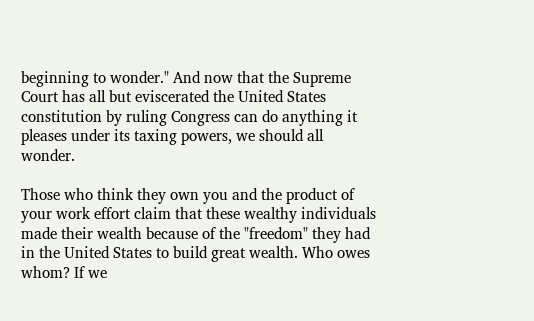beginning to wonder." And now that the Supreme Court has all but eviscerated the United States constitution by ruling Congress can do anything it pleases under its taxing powers, we should all wonder.

Those who think they own you and the product of your work effort claim that these wealthy individuals made their wealth because of the "freedom" they had in the United States to build great wealth. Who owes whom? If we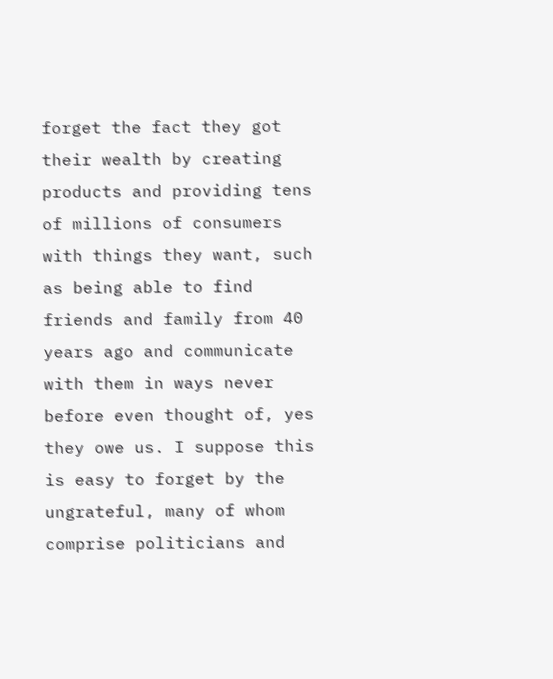forget the fact they got their wealth by creating products and providing tens of millions of consumers with things they want, such as being able to find friends and family from 40 years ago and communicate with them in ways never before even thought of, yes they owe us. I suppose this is easy to forget by the ungrateful, many of whom comprise politicians and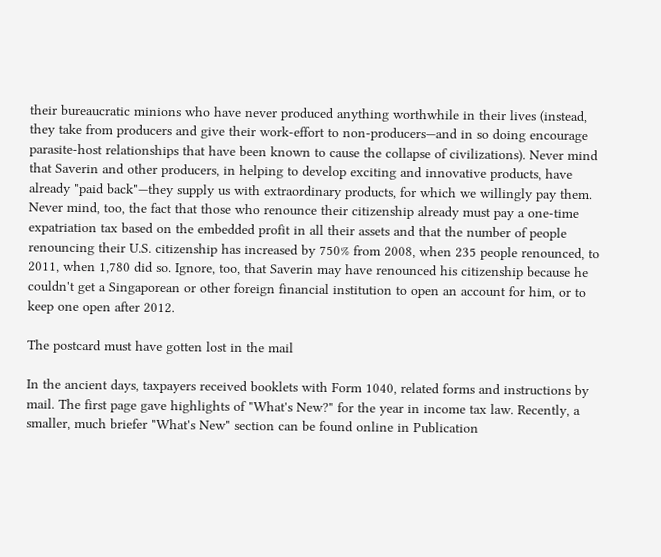their bureaucratic minions who have never produced anything worthwhile in their lives (instead, they take from producers and give their work-effort to non-producers—and in so doing encourage parasite-host relationships that have been known to cause the collapse of civilizations). Never mind that Saverin and other producers, in helping to develop exciting and innovative products, have already "paid back"—they supply us with extraordinary products, for which we willingly pay them. Never mind, too, the fact that those who renounce their citizenship already must pay a one-time expatriation tax based on the embedded profit in all their assets and that the number of people renouncing their U.S. citizenship has increased by 750% from 2008, when 235 people renounced, to 2011, when 1,780 did so. Ignore, too, that Saverin may have renounced his citizenship because he couldn't get a Singaporean or other foreign financial institution to open an account for him, or to keep one open after 2012.

The postcard must have gotten lost in the mail

In the ancient days, taxpayers received booklets with Form 1040, related forms and instructions by mail. The first page gave highlights of "What's New?" for the year in income tax law. Recently, a smaller, much briefer "What's New" section can be found online in Publication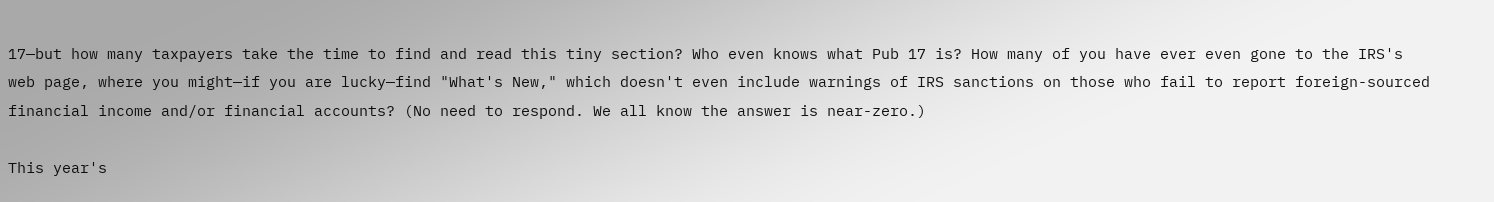17—but how many taxpayers take the time to find and read this tiny section? Who even knows what Pub 17 is? How many of you have ever even gone to the IRS's web page, where you might—if you are lucky—find "What's New," which doesn't even include warnings of IRS sanctions on those who fail to report foreign-sourced financial income and/or financial accounts? (No need to respond. We all know the answer is near-zero.)

This year's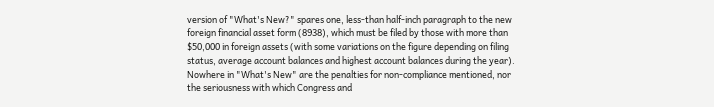version of "What's New?" spares one, less-than half-inch paragraph to the new foreign financial asset form (8938), which must be filed by those with more than $50,000 in foreign assets (with some variations on the figure depending on filing status, average account balances and highest account balances during the year). Nowhere in "What's New" are the penalties for non-compliance mentioned, nor the seriousness with which Congress and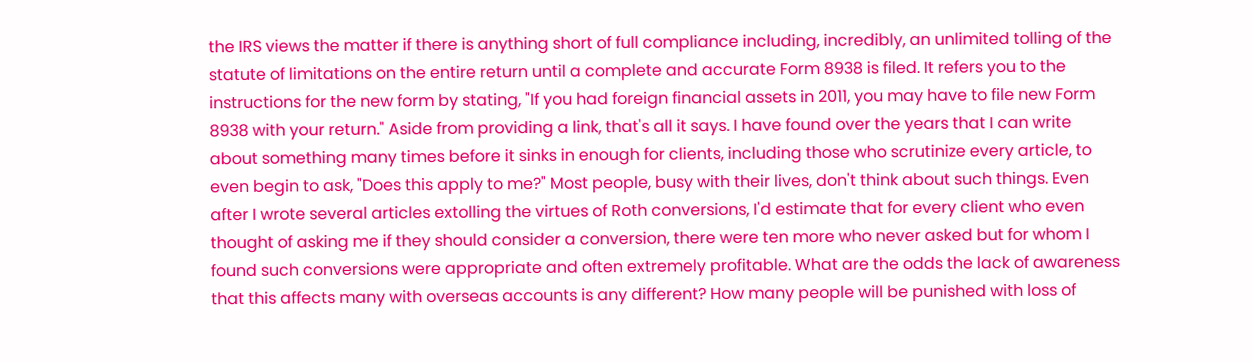the IRS views the matter if there is anything short of full compliance including, incredibly, an unlimited tolling of the statute of limitations on the entire return until a complete and accurate Form 8938 is filed. It refers you to the instructions for the new form by stating, "If you had foreign financial assets in 2011, you may have to file new Form 8938 with your return." Aside from providing a link, that's all it says. I have found over the years that I can write about something many times before it sinks in enough for clients, including those who scrutinize every article, to even begin to ask, "Does this apply to me?" Most people, busy with their lives, don't think about such things. Even after I wrote several articles extolling the virtues of Roth conversions, I'd estimate that for every client who even thought of asking me if they should consider a conversion, there were ten more who never asked but for whom I found such conversions were appropriate and often extremely profitable. What are the odds the lack of awareness that this affects many with overseas accounts is any different? How many people will be punished with loss of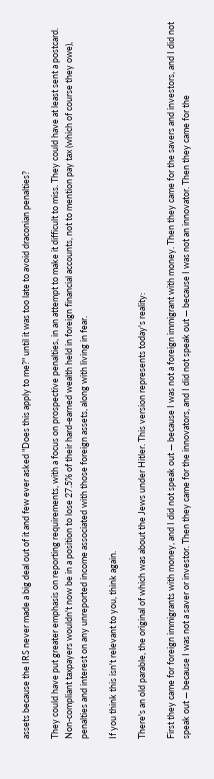assets because the IRS never made a big deal out of it and few ever asked "Does this apply to me?" until it was too late to avoid draconian penalties?

They could have put greater emphasis on reporting requirements, with a focus on prospective penalties, in an attempt to make it difficult to miss. They could have at least sent a postcard. Non-compliant taxpayers wouldn't now be in a position to lose 27.5% of their hard-earned wealth held in foreign financial accounts, not to mention pay tax (which of course they owe), penalties and interest on any unreported income associated with those foreign assets, along with living in fear.

If you think this isn't relevant to you, think again.

There's an old parable, the original of which was about the Jews under Hitler. This version represents today's reality:

First they came for foreign immigrants with money, and I did not speak out — because I was not a foreign immigrant with money. Then they came for the savers and investors, and I did not speak out — because I was not a saver or investor. Then they came for the innovators, and I did not speak out — because I was not an innovator. Then they came for the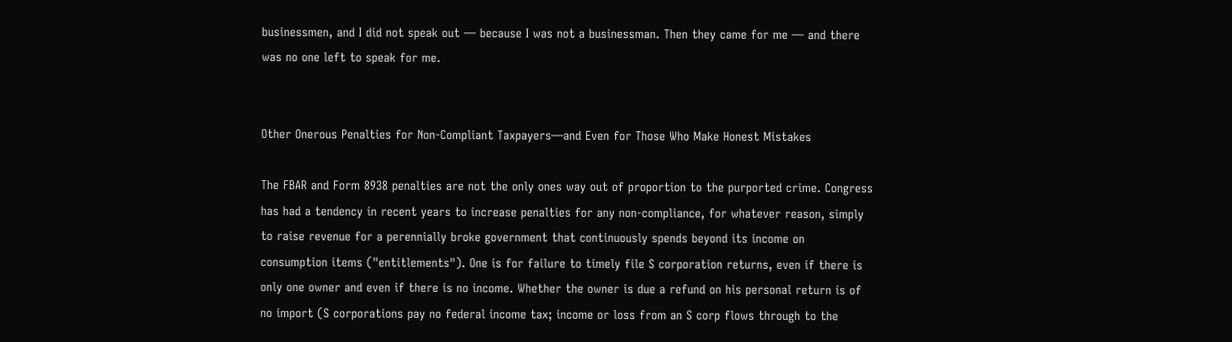businessmen, and I did not speak out — because I was not a businessman. Then they came for me — and there was no one left to speak for me.


Other Onerous Penalties for Non-Compliant Taxpayers—and Even for Those Who Make Honest Mistakes

The FBAR and Form 8938 penalties are not the only ones way out of proportion to the purported crime. Congress has had a tendency in recent years to increase penalties for any non-compliance, for whatever reason, simply to raise revenue for a perennially broke government that continuously spends beyond its income on consumption items ("entitlements"). One is for failure to timely file S corporation returns, even if there is only one owner and even if there is no income. Whether the owner is due a refund on his personal return is of no import (S corporations pay no federal income tax; income or loss from an S corp flows through to the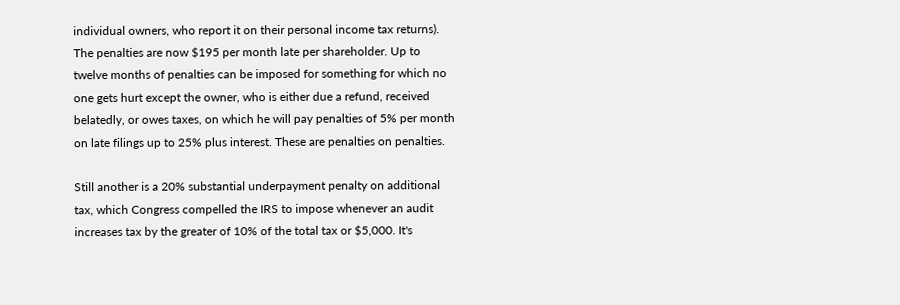individual owners, who report it on their personal income tax returns). The penalties are now $195 per month late per shareholder. Up to twelve months of penalties can be imposed for something for which no one gets hurt except the owner, who is either due a refund, received belatedly, or owes taxes, on which he will pay penalties of 5% per month on late filings up to 25% plus interest. These are penalties on penalties.

Still another is a 20% substantial underpayment penalty on additional tax, which Congress compelled the IRS to impose whenever an audit increases tax by the greater of 10% of the total tax or $5,000. It's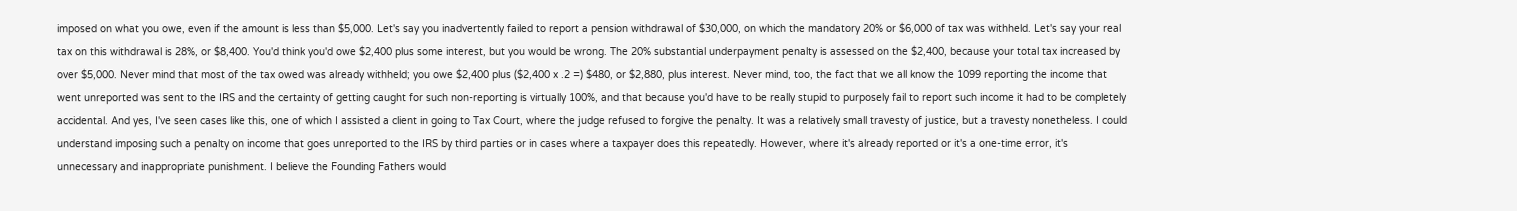imposed on what you owe, even if the amount is less than $5,000. Let's say you inadvertently failed to report a pension withdrawal of $30,000, on which the mandatory 20% or $6,000 of tax was withheld. Let's say your real tax on this withdrawal is 28%, or $8,400. You'd think you'd owe $2,400 plus some interest, but you would be wrong. The 20% substantial underpayment penalty is assessed on the $2,400, because your total tax increased by over $5,000. Never mind that most of the tax owed was already withheld; you owe $2,400 plus ($2,400 x .2 =) $480, or $2,880, plus interest. Never mind, too, the fact that we all know the 1099 reporting the income that went unreported was sent to the IRS and the certainty of getting caught for such non-reporting is virtually 100%, and that because you'd have to be really stupid to purposely fail to report such income it had to be completely accidental. And yes, I've seen cases like this, one of which I assisted a client in going to Tax Court, where the judge refused to forgive the penalty. It was a relatively small travesty of justice, but a travesty nonetheless. I could understand imposing such a penalty on income that goes unreported to the IRS by third parties or in cases where a taxpayer does this repeatedly. However, where it's already reported or it's a one-time error, it's unnecessary and inappropriate punishment. I believe the Founding Fathers would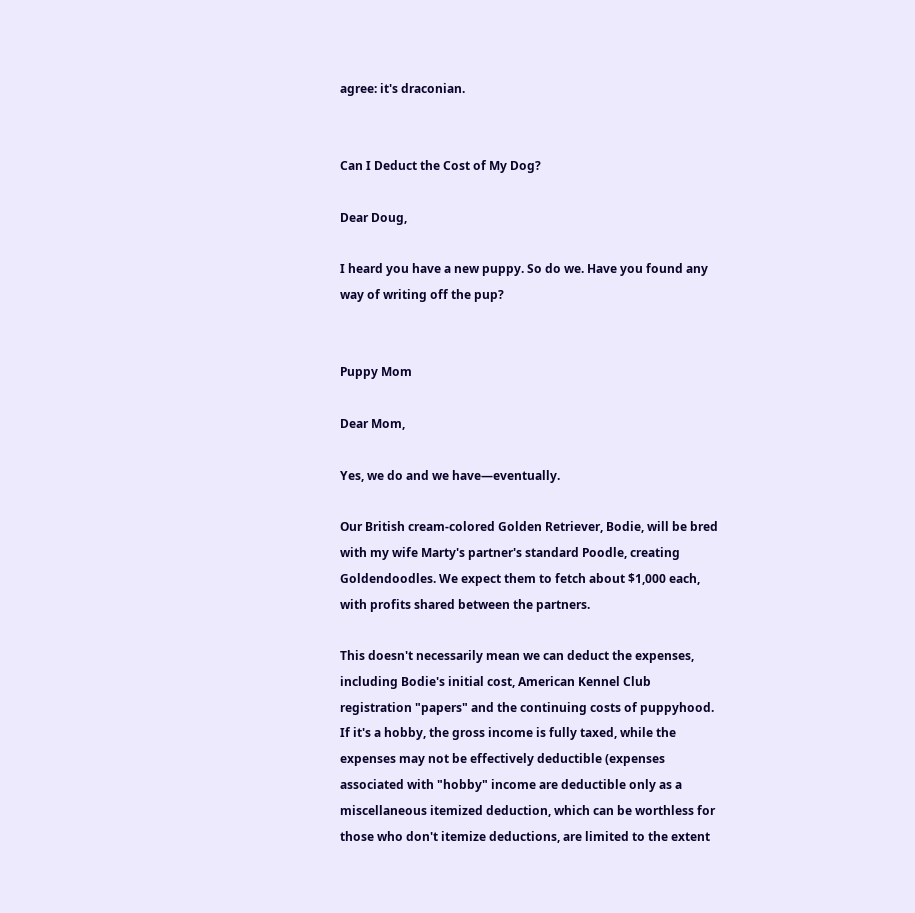agree: it's draconian.


Can I Deduct the Cost of My Dog?

Dear Doug,

I heard you have a new puppy. So do we. Have you found any way of writing off the pup?


Puppy Mom

Dear Mom,

Yes, we do and we have—eventually.

Our British cream-colored Golden Retriever, Bodie, will be bred with my wife Marty's partner's standard Poodle, creating Goldendoodles. We expect them to fetch about $1,000 each, with profits shared between the partners.

This doesn't necessarily mean we can deduct the expenses, including Bodie's initial cost, American Kennel Club registration "papers" and the continuing costs of puppyhood. If it's a hobby, the gross income is fully taxed, while the expenses may not be effectively deductible (expenses associated with "hobby" income are deductible only as a miscellaneous itemized deduction, which can be worthless for those who don't itemize deductions, are limited to the extent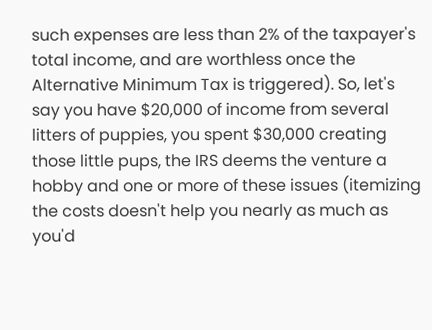such expenses are less than 2% of the taxpayer's total income, and are worthless once the Alternative Minimum Tax is triggered). So, let's say you have $20,000 of income from several litters of puppies, you spent $30,000 creating those little pups, the IRS deems the venture a hobby and one or more of these issues (itemizing the costs doesn't help you nearly as much as you'd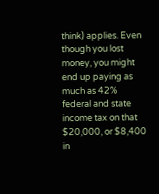think) applies. Even though you lost money, you might end up paying as much as 42% federal and state income tax on that $20,000, or $8,400 in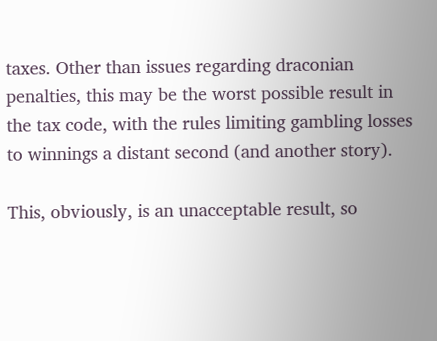taxes. Other than issues regarding draconian penalties, this may be the worst possible result in the tax code, with the rules limiting gambling losses to winnings a distant second (and another story).

This, obviously, is an unacceptable result, so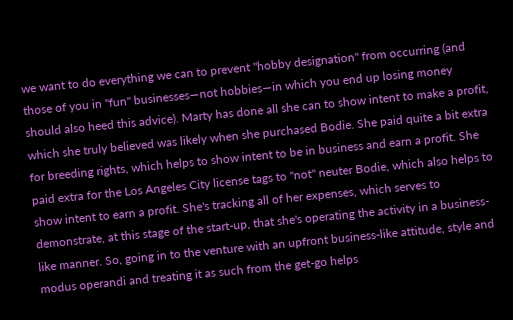we want to do everything we can to prevent "hobby designation" from occurring (and those of you in "fun" businesses—not hobbies—in which you end up losing money should also heed this advice). Marty has done all she can to show intent to make a profit, which she truly believed was likely when she purchased Bodie. She paid quite a bit extra for breeding rights, which helps to show intent to be in business and earn a profit. She paid extra for the Los Angeles City license tags to "not" neuter Bodie, which also helps to show intent to earn a profit. She's tracking all of her expenses, which serves to demonstrate, at this stage of the start-up, that she's operating the activity in a business-like manner. So, going in to the venture with an upfront business-like attitude, style and modus operandi and treating it as such from the get-go helps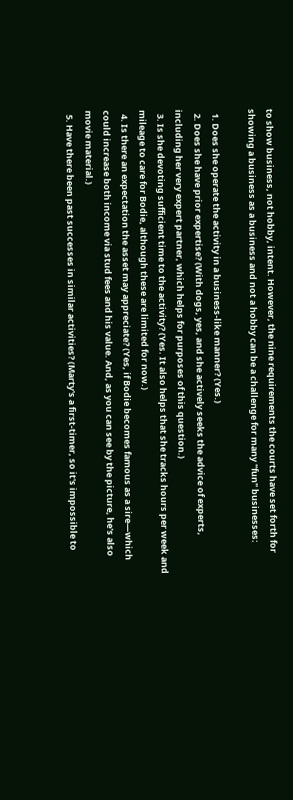to show business, not hobby, intent. However, the nine requirements the courts have set forth for showing a business as a business and not a hobby can be a challenge for many "fun" businesses:

  1. Does she operate the activity in a business-like manner? (Yes.)
  2. Does she have prior expertise? (With dogs, yes, and she actively seeks the advice of experts, including her very expert partner, which helps for purposes of this question.)
  3. Is she devoting sufficient time to the activity? (Yes. It also helps that she tracks hours per week and mileage to care for Bodie, although these are limited for now.)
  4. Is there an expectation the asset may appreciate? (Yes, if Bodie becomes famous as a sire—which could increase both income via stud fees and his value. And, as you can see by the picture, he's also movie material.)
  5. Have there been past successes in similar activities? (Marty's a first-timer, so it's impossible to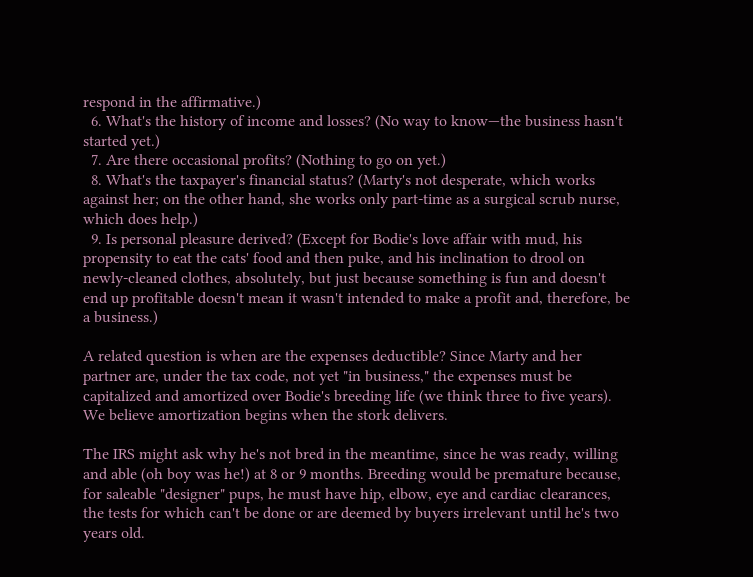respond in the affirmative.)
  6. What's the history of income and losses? (No way to know—the business hasn't started yet.)
  7. Are there occasional profits? (Nothing to go on yet.)
  8. What's the taxpayer's financial status? (Marty's not desperate, which works against her; on the other hand, she works only part-time as a surgical scrub nurse, which does help.)
  9. Is personal pleasure derived? (Except for Bodie's love affair with mud, his propensity to eat the cats' food and then puke, and his inclination to drool on newly-cleaned clothes, absolutely, but just because something is fun and doesn't end up profitable doesn't mean it wasn't intended to make a profit and, therefore, be a business.)

A related question is when are the expenses deductible? Since Marty and her partner are, under the tax code, not yet "in business," the expenses must be capitalized and amortized over Bodie's breeding life (we think three to five years). We believe amortization begins when the stork delivers.

The IRS might ask why he's not bred in the meantime, since he was ready, willing and able (oh boy was he!) at 8 or 9 months. Breeding would be premature because, for saleable "designer" pups, he must have hip, elbow, eye and cardiac clearances, the tests for which can't be done or are deemed by buyers irrelevant until he's two years old.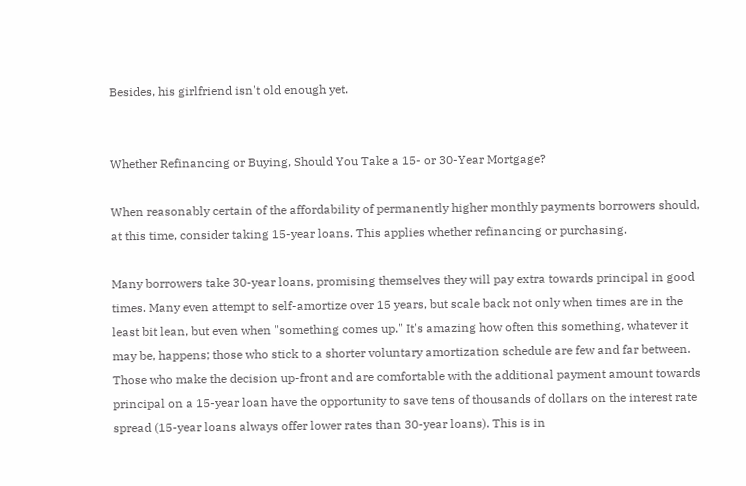Besides, his girlfriend isn't old enough yet.


Whether Refinancing or Buying, Should You Take a 15- or 30-Year Mortgage?

When reasonably certain of the affordability of permanently higher monthly payments borrowers should, at this time, consider taking 15-year loans. This applies whether refinancing or purchasing.

Many borrowers take 30-year loans, promising themselves they will pay extra towards principal in good times. Many even attempt to self-amortize over 15 years, but scale back not only when times are in the least bit lean, but even when "something comes up." It's amazing how often this something, whatever it may be, happens; those who stick to a shorter voluntary amortization schedule are few and far between. Those who make the decision up-front and are comfortable with the additional payment amount towards principal on a 15-year loan have the opportunity to save tens of thousands of dollars on the interest rate spread (15-year loans always offer lower rates than 30-year loans). This is in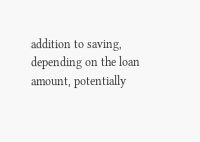addition to saving, depending on the loan amount, potentially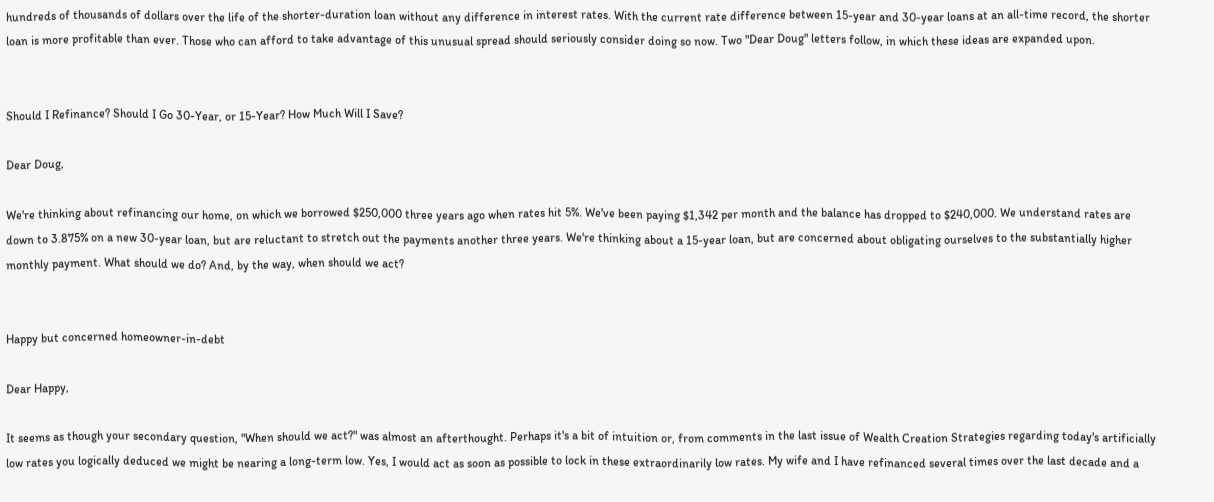hundreds of thousands of dollars over the life of the shorter-duration loan without any difference in interest rates. With the current rate difference between 15-year and 30-year loans at an all-time record, the shorter loan is more profitable than ever. Those who can afford to take advantage of this unusual spread should seriously consider doing so now. Two "Dear Doug" letters follow, in which these ideas are expanded upon.


Should I Refinance? Should I Go 30-Year, or 15-Year? How Much Will I Save?

Dear Doug,

We're thinking about refinancing our home, on which we borrowed $250,000 three years ago when rates hit 5%. We've been paying $1,342 per month and the balance has dropped to $240,000. We understand rates are down to 3.875% on a new 30-year loan, but are reluctant to stretch out the payments another three years. We're thinking about a 15-year loan, but are concerned about obligating ourselves to the substantially higher monthly payment. What should we do? And, by the way, when should we act?


Happy but concerned homeowner-in-debt

Dear Happy,

It seems as though your secondary question, "When should we act?" was almost an afterthought. Perhaps it's a bit of intuition or, from comments in the last issue of Wealth Creation Strategies regarding today's artificially low rates you logically deduced we might be nearing a long-term low. Yes, I would act as soon as possible to lock in these extraordinarily low rates. My wife and I have refinanced several times over the last decade and a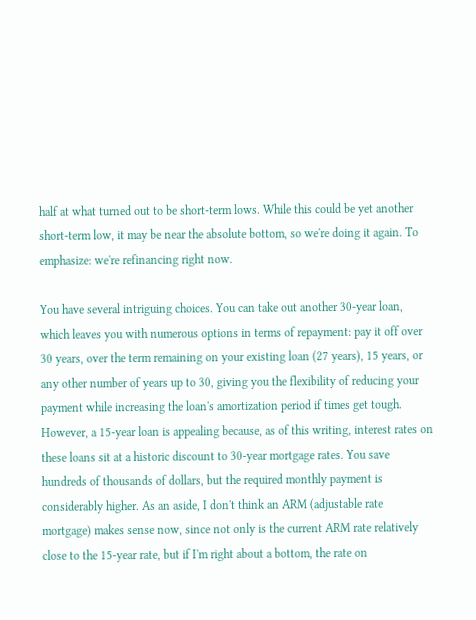half at what turned out to be short-term lows. While this could be yet another short-term low, it may be near the absolute bottom, so we're doing it again. To emphasize: we're refinancing right now.

You have several intriguing choices. You can take out another 30-year loan, which leaves you with numerous options in terms of repayment: pay it off over 30 years, over the term remaining on your existing loan (27 years), 15 years, or any other number of years up to 30, giving you the flexibility of reducing your payment while increasing the loan's amortization period if times get tough. However, a 15-year loan is appealing because, as of this writing, interest rates on these loans sit at a historic discount to 30-year mortgage rates. You save hundreds of thousands of dollars, but the required monthly payment is considerably higher. As an aside, I don't think an ARM (adjustable rate mortgage) makes sense now, since not only is the current ARM rate relatively close to the 15-year rate, but if I'm right about a bottom, the rate on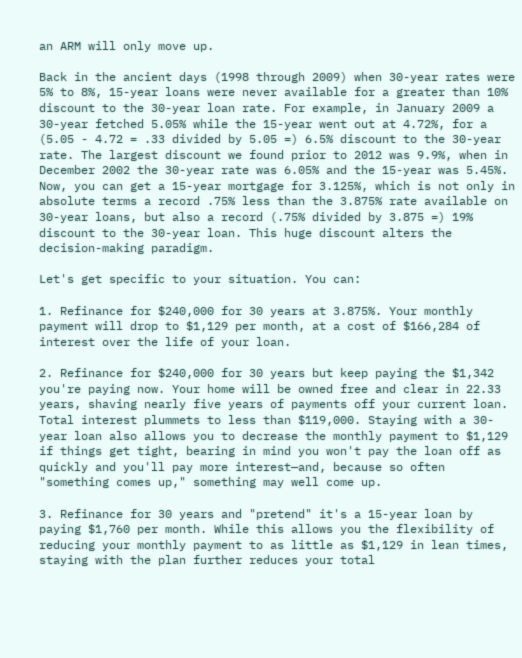an ARM will only move up.

Back in the ancient days (1998 through 2009) when 30-year rates were 5% to 8%, 15-year loans were never available for a greater than 10% discount to the 30-year loan rate. For example, in January 2009 a 30-year fetched 5.05% while the 15-year went out at 4.72%, for a (5.05 - 4.72 = .33 divided by 5.05 =) 6.5% discount to the 30-year rate. The largest discount we found prior to 2012 was 9.9%, when in December 2002 the 30-year rate was 6.05% and the 15-year was 5.45%. Now, you can get a 15-year mortgage for 3.125%, which is not only in absolute terms a record .75% less than the 3.875% rate available on 30-year loans, but also a record (.75% divided by 3.875 =) 19% discount to the 30-year loan. This huge discount alters the decision-making paradigm.

Let's get specific to your situation. You can:

1. Refinance for $240,000 for 30 years at 3.875%. Your monthly payment will drop to $1,129 per month, at a cost of $166,284 of interest over the life of your loan.

2. Refinance for $240,000 for 30 years but keep paying the $1,342 you're paying now. Your home will be owned free and clear in 22.33 years, shaving nearly five years of payments off your current loan. Total interest plummets to less than $119,000. Staying with a 30-year loan also allows you to decrease the monthly payment to $1,129 if things get tight, bearing in mind you won't pay the loan off as quickly and you'll pay more interest—and, because so often "something comes up," something may well come up.

3. Refinance for 30 years and "pretend" it's a 15-year loan by paying $1,760 per month. While this allows you the flexibility of reducing your monthly payment to as little as $1,129 in lean times, staying with the plan further reduces your total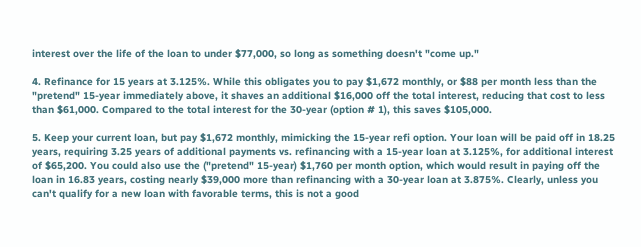interest over the life of the loan to under $77,000, so long as something doesn't "come up."

4. Refinance for 15 years at 3.125%. While this obligates you to pay $1,672 monthly, or $88 per month less than the "pretend" 15-year immediately above, it shaves an additional $16,000 off the total interest, reducing that cost to less than $61,000. Compared to the total interest for the 30-year (option # 1), this saves $105,000.

5. Keep your current loan, but pay $1,672 monthly, mimicking the 15-year refi option. Your loan will be paid off in 18.25 years, requiring 3.25 years of additional payments vs. refinancing with a 15-year loan at 3.125%, for additional interest of $65,200. You could also use the ("pretend" 15-year) $1,760 per month option, which would result in paying off the loan in 16.83 years, costing nearly $39,000 more than refinancing with a 30-year loan at 3.875%. Clearly, unless you can't qualify for a new loan with favorable terms, this is not a good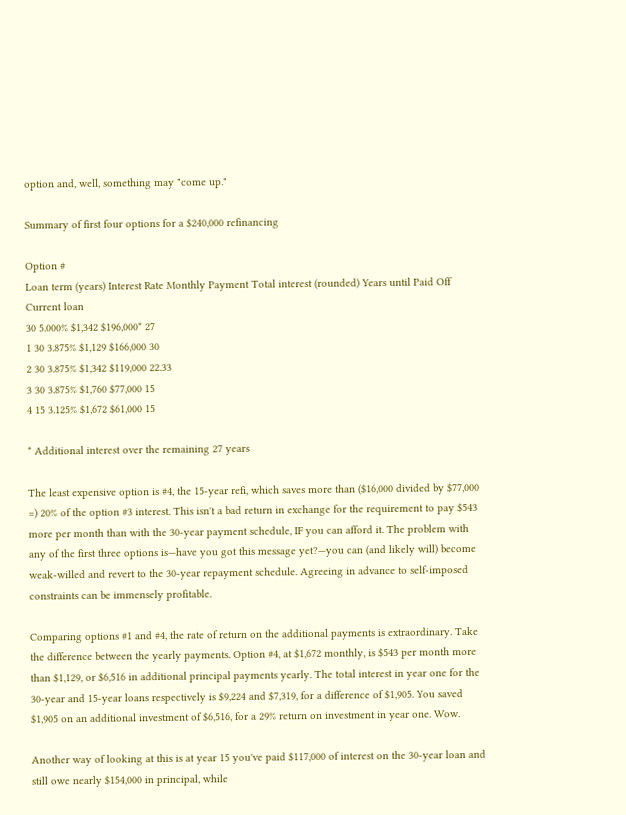option and, well, something may "come up."

Summary of first four options for a $240,000 refinancing

Option #
Loan term (years) Interest Rate Monthly Payment Total interest (rounded) Years until Paid Off
Current loan
30 5.000% $1,342 $196,000* 27
1 30 3.875% $1,129 $166,000 30
2 30 3.875% $1,342 $119,000 22.33
3 30 3.875% $1,760 $77,000 15
4 15 3.125% $1,672 $61,000 15

* Additional interest over the remaining 27 years

The least expensive option is #4, the 15-year refi, which saves more than ($16,000 divided by $77,000 =) 20% of the option #3 interest. This isn't a bad return in exchange for the requirement to pay $543 more per month than with the 30-year payment schedule, IF you can afford it. The problem with any of the first three options is—have you got this message yet?—you can (and likely will) become weak-willed and revert to the 30-year repayment schedule. Agreeing in advance to self-imposed constraints can be immensely profitable.

Comparing options #1 and #4, the rate of return on the additional payments is extraordinary. Take the difference between the yearly payments. Option #4, at $1,672 monthly, is $543 per month more than $1,129, or $6,516 in additional principal payments yearly. The total interest in year one for the 30-year and 15-year loans respectively is $9,224 and $7,319, for a difference of $1,905. You saved $1,905 on an additional investment of $6,516, for a 29% return on investment in year one. Wow.

Another way of looking at this is at year 15 you've paid $117,000 of interest on the 30-year loan and still owe nearly $154,000 in principal, while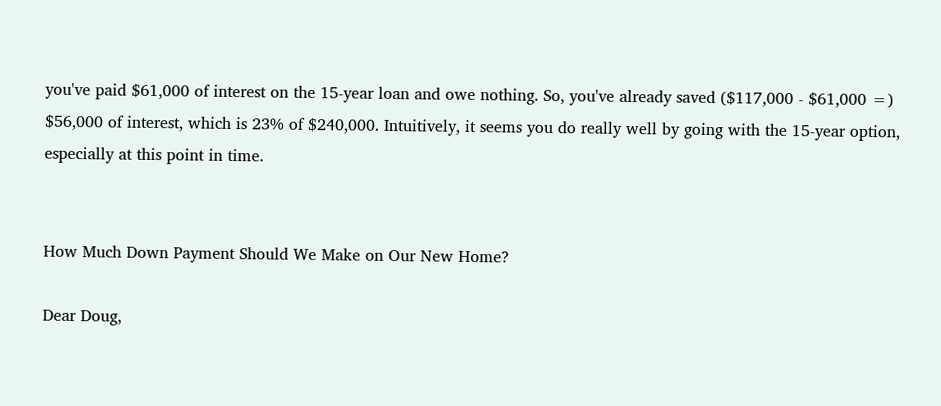you've paid $61,000 of interest on the 15-year loan and owe nothing. So, you've already saved ($117,000 - $61,000 =) $56,000 of interest, which is 23% of $240,000. Intuitively, it seems you do really well by going with the 15-year option, especially at this point in time.


How Much Down Payment Should We Make on Our New Home?

Dear Doug,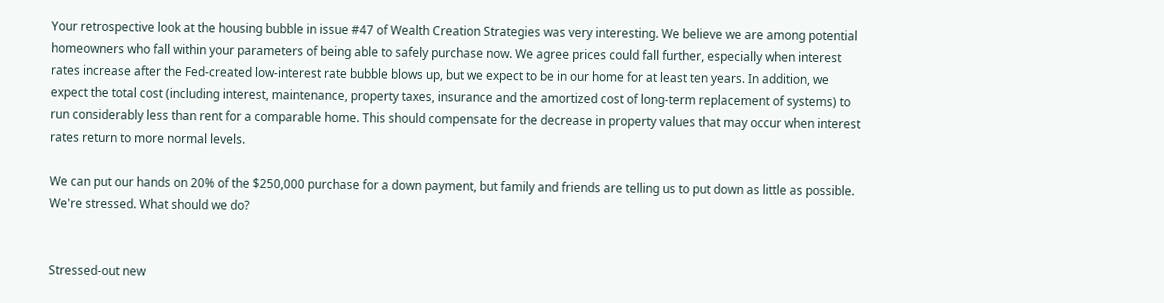Your retrospective look at the housing bubble in issue #47 of Wealth Creation Strategies was very interesting. We believe we are among potential homeowners who fall within your parameters of being able to safely purchase now. We agree prices could fall further, especially when interest rates increase after the Fed-created low-interest rate bubble blows up, but we expect to be in our home for at least ten years. In addition, we expect the total cost (including interest, maintenance, property taxes, insurance and the amortized cost of long-term replacement of systems) to run considerably less than rent for a comparable home. This should compensate for the decrease in property values that may occur when interest rates return to more normal levels.

We can put our hands on 20% of the $250,000 purchase for a down payment, but family and friends are telling us to put down as little as possible. We're stressed. What should we do?


Stressed-out new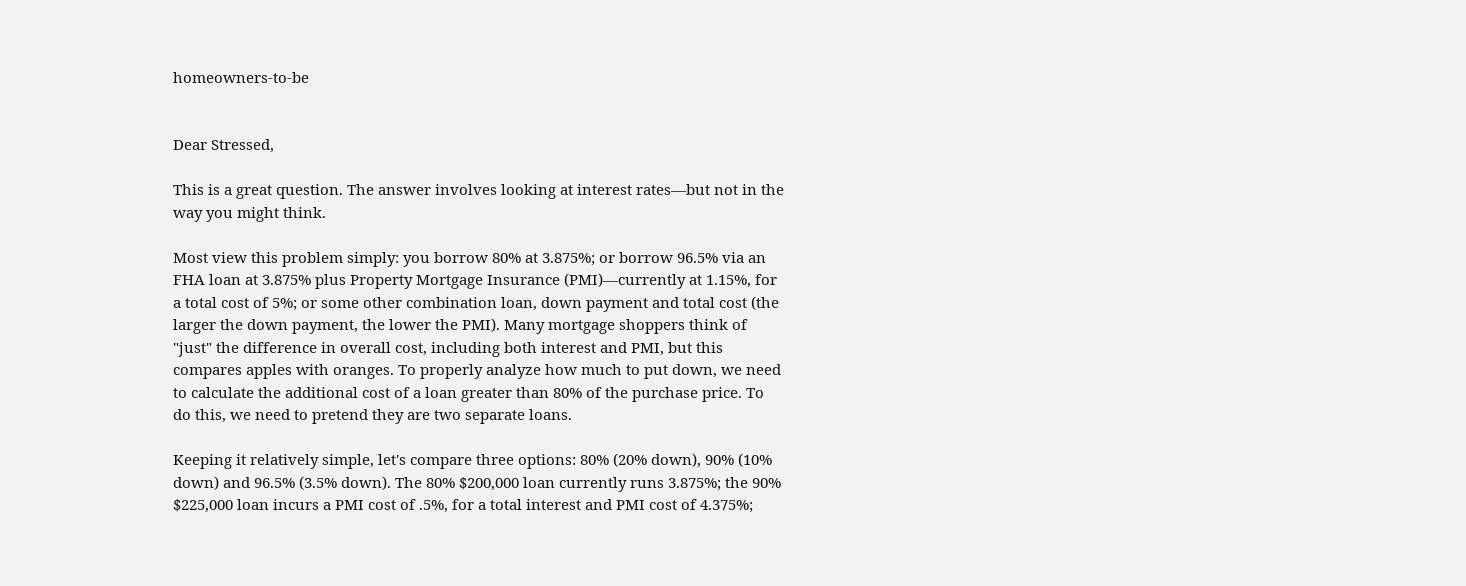homeowners-to-be


Dear Stressed,

This is a great question. The answer involves looking at interest rates—but not in the way you might think.

Most view this problem simply: you borrow 80% at 3.875%; or borrow 96.5% via an FHA loan at 3.875% plus Property Mortgage Insurance (PMI)—currently at 1.15%, for a total cost of 5%; or some other combination loan, down payment and total cost (the larger the down payment, the lower the PMI). Many mortgage shoppers think of "just" the difference in overall cost, including both interest and PMI, but this compares apples with oranges. To properly analyze how much to put down, we need to calculate the additional cost of a loan greater than 80% of the purchase price. To do this, we need to pretend they are two separate loans.

Keeping it relatively simple, let's compare three options: 80% (20% down), 90% (10% down) and 96.5% (3.5% down). The 80% $200,000 loan currently runs 3.875%; the 90% $225,000 loan incurs a PMI cost of .5%, for a total interest and PMI cost of 4.375%;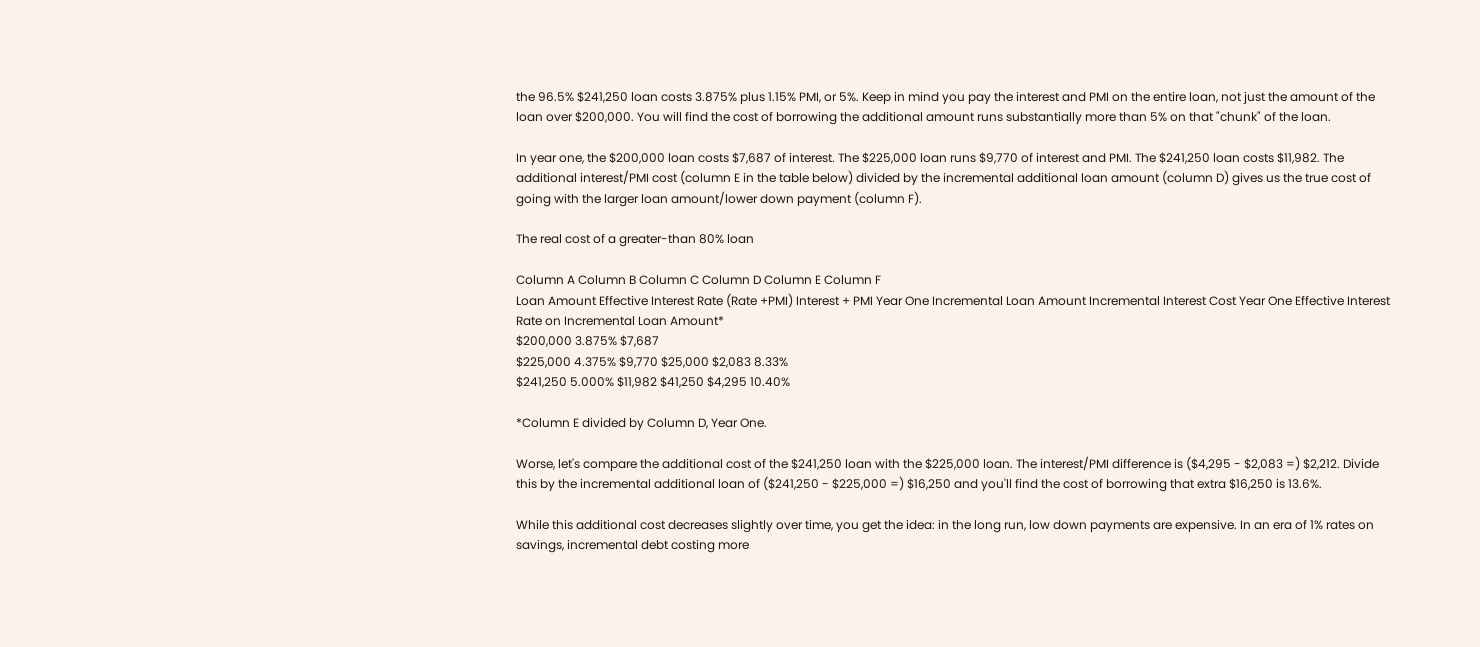the 96.5% $241,250 loan costs 3.875% plus 1.15% PMI, or 5%. Keep in mind you pay the interest and PMI on the entire loan, not just the amount of the loan over $200,000. You will find the cost of borrowing the additional amount runs substantially more than 5% on that "chunk" of the loan.

In year one, the $200,000 loan costs $7,687 of interest. The $225,000 loan runs $9,770 of interest and PMI. The $241,250 loan costs $11,982. The additional interest/PMI cost (column E in the table below) divided by the incremental additional loan amount (column D) gives us the true cost of going with the larger loan amount/lower down payment (column F).

The real cost of a greater-than 80% loan

Column A Column B Column C Column D Column E Column F
Loan Amount Effective Interest Rate (Rate +PMI) Interest + PMI Year One Incremental Loan Amount Incremental Interest Cost Year One Effective Interest Rate on Incremental Loan Amount*
$200,000 3.875% $7,687
$225,000 4.375% $9,770 $25,000 $2,083 8.33%
$241,250 5.000% $11,982 $41,250 $4,295 10.40%

*Column E divided by Column D, Year One.

Worse, let's compare the additional cost of the $241,250 loan with the $225,000 loan. The interest/PMI difference is ($4,295 - $2,083 =) $2,212. Divide this by the incremental additional loan of ($241,250 - $225,000 =) $16,250 and you'll find the cost of borrowing that extra $16,250 is 13.6%.

While this additional cost decreases slightly over time, you get the idea: in the long run, low down payments are expensive. In an era of 1% rates on savings, incremental debt costing more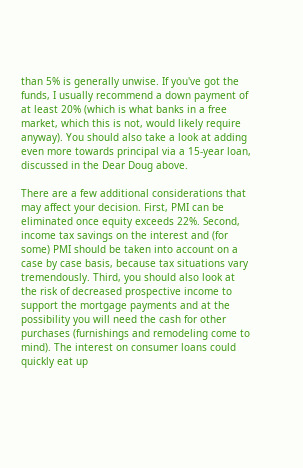than 5% is generally unwise. If you've got the funds, I usually recommend a down payment of at least 20% (which is what banks in a free market, which this is not, would likely require anyway). You should also take a look at adding even more towards principal via a 15-year loan, discussed in the Dear Doug above.

There are a few additional considerations that may affect your decision. First, PMI can be eliminated once equity exceeds 22%. Second, income tax savings on the interest and (for some) PMI should be taken into account on a case by case basis, because tax situations vary tremendously. Third, you should also look at the risk of decreased prospective income to support the mortgage payments and at the possibility you will need the cash for other purchases (furnishings and remodeling come to mind). The interest on consumer loans could quickly eat up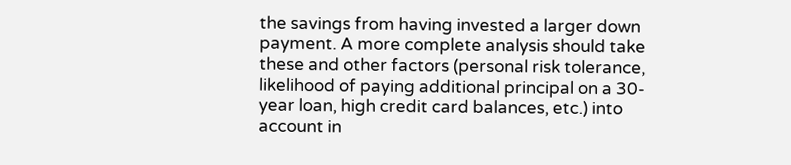the savings from having invested a larger down payment. A more complete analysis should take these and other factors (personal risk tolerance, likelihood of paying additional principal on a 30-year loan, high credit card balances, etc.) into account in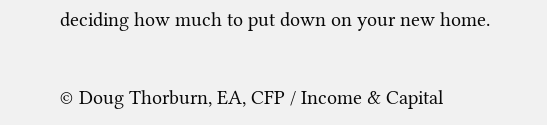deciding how much to put down on your new home.


© Doug Thorburn, EA, CFP / Income & Capital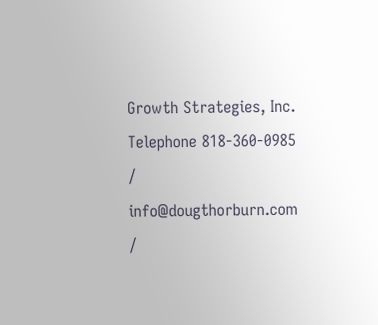Growth Strategies, Inc.
Telephone 818-360-0985 / info@dougthorburn.com /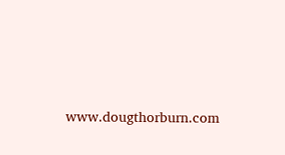www.dougthorburn.com